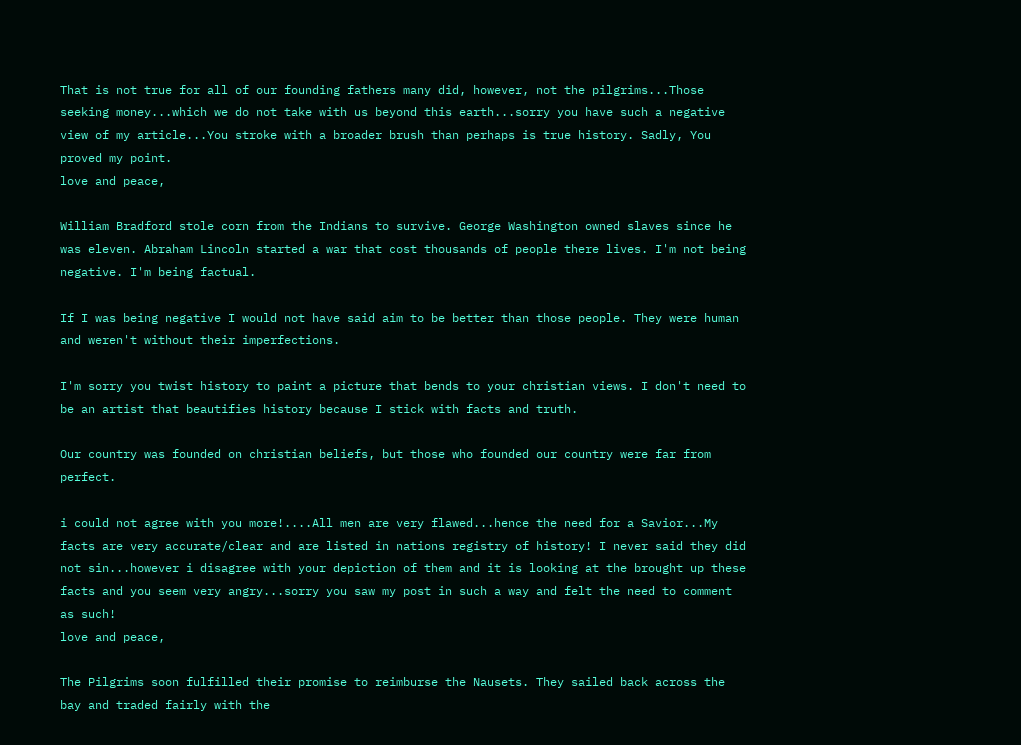That is not true for all of our founding fathers many did, however, not the pilgrims...Those seeking money...which we do not take with us beyond this earth...sorry you have such a negative view of my article...You stroke with a broader brush than perhaps is true history. Sadly, You proved my point.
love and peace,

William Bradford stole corn from the Indians to survive. George Washington owned slaves since he was eleven. Abraham Lincoln started a war that cost thousands of people there lives. I'm not being negative. I'm being factual.

If I was being negative I would not have said aim to be better than those people. They were human and weren't without their imperfections.

I'm sorry you twist history to paint a picture that bends to your christian views. I don't need to be an artist that beautifies history because I stick with facts and truth.

Our country was founded on christian beliefs, but those who founded our country were far from perfect.

i could not agree with you more!....All men are very flawed...hence the need for a Savior...My facts are very accurate/clear and are listed in nations registry of history! I never said they did not sin...however i disagree with your depiction of them and it is looking at the brought up these facts and you seem very angry...sorry you saw my post in such a way and felt the need to comment as such!
love and peace,

The Pilgrims soon fulfilled their promise to reimburse the Nausets. They sailed back across the bay and traded fairly with the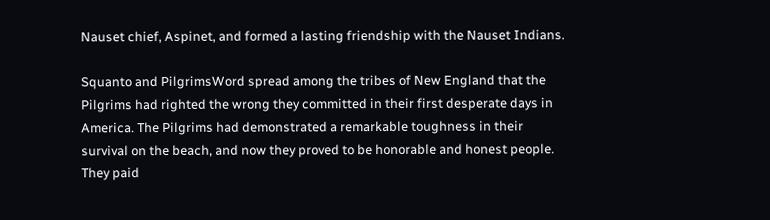Nauset chief, Aspinet, and formed a lasting friendship with the Nauset Indians.

Squanto and PilgrimsWord spread among the tribes of New England that the Pilgrims had righted the wrong they committed in their first desperate days in America. The Pilgrims had demonstrated a remarkable toughness in their survival on the beach, and now they proved to be honorable and honest people. They paid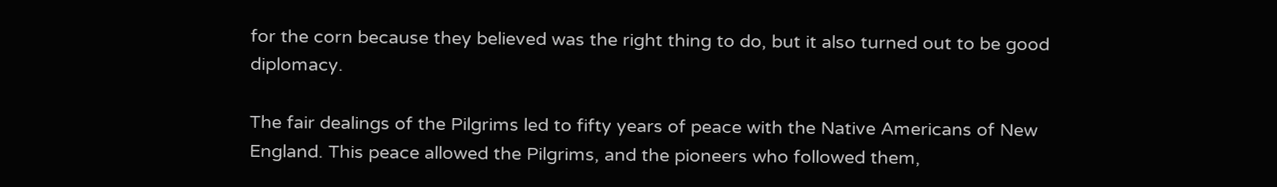for the corn because they believed was the right thing to do, but it also turned out to be good diplomacy.

The fair dealings of the Pilgrims led to fifty years of peace with the Native Americans of New England. This peace allowed the Pilgrims, and the pioneers who followed them,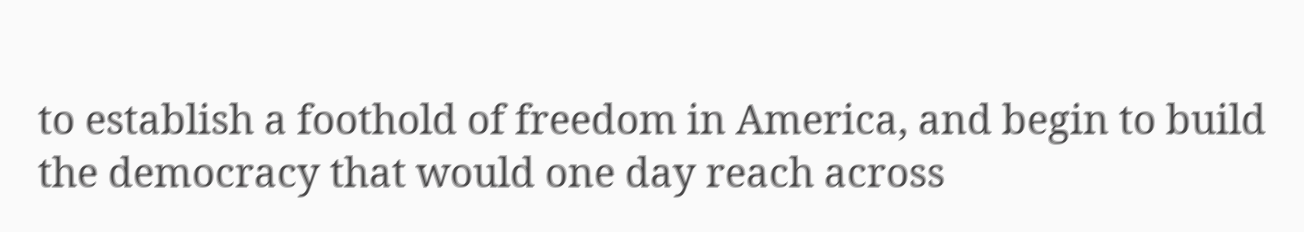to establish a foothold of freedom in America, and begin to build the democracy that would one day reach across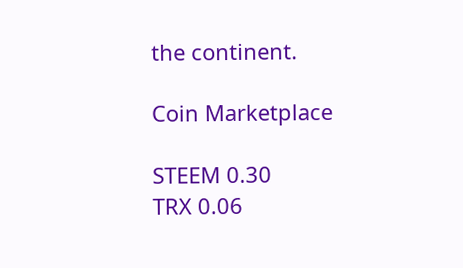the continent.

Coin Marketplace

STEEM 0.30
TRX 0.06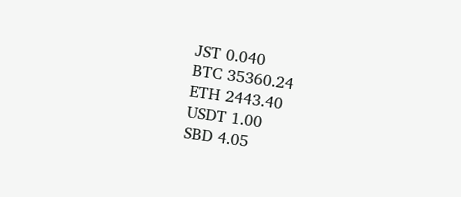JST 0.040
BTC 35360.24
ETH 2443.40
USDT 1.00
SBD 4.05